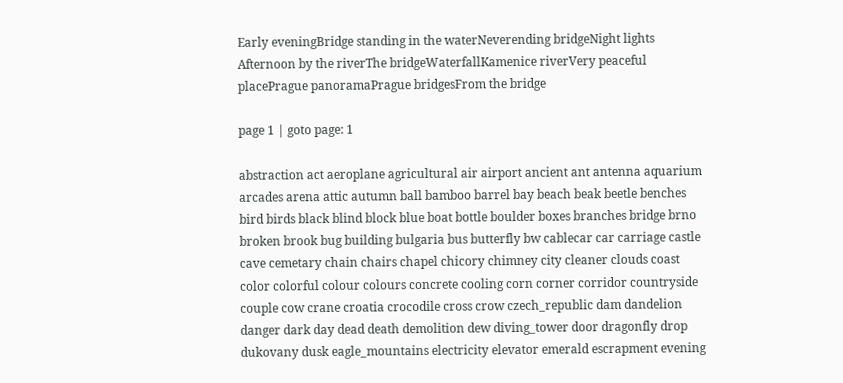Early eveningBridge standing in the waterNeverending bridgeNight lights Afternoon by the riverThe bridgeWaterfallKamenice riverVery peaceful placePrague panoramaPrague bridgesFrom the bridge

page 1 | goto page: 1

abstraction act aeroplane agricultural air airport ancient ant antenna aquarium arcades arena attic autumn ball bamboo barrel bay beach beak beetle benches bird birds black blind block blue boat bottle boulder boxes branches bridge brno broken brook bug building bulgaria bus butterfly bw cablecar car carriage castle cave cemetary chain chairs chapel chicory chimney city cleaner clouds coast color colorful colour colours concrete cooling corn corner corridor countryside couple cow crane croatia crocodile cross crow czech_republic dam dandelion danger dark day dead death demolition dew diving_tower door dragonfly drop dukovany dusk eagle_mountains electricity elevator emerald escrapment evening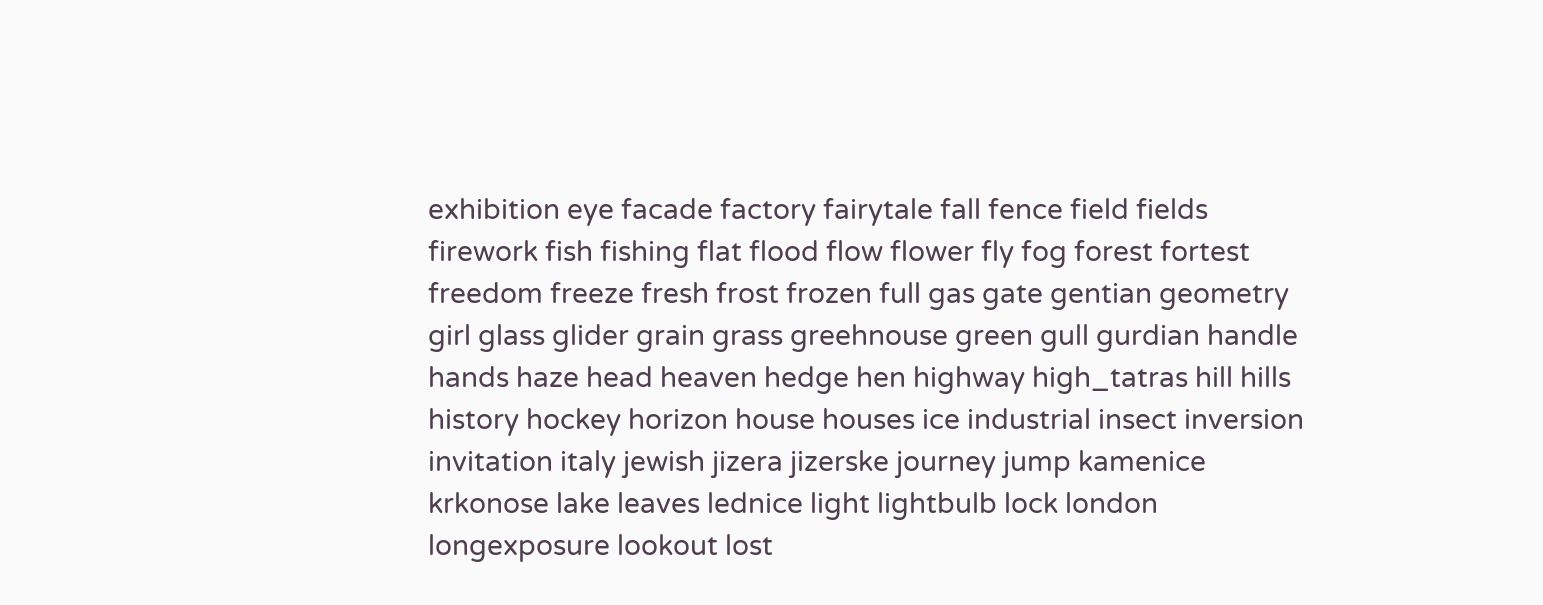exhibition eye facade factory fairytale fall fence field fields firework fish fishing flat flood flow flower fly fog forest fortest freedom freeze fresh frost frozen full gas gate gentian geometry girl glass glider grain grass greehnouse green gull gurdian handle hands haze head heaven hedge hen highway high_tatras hill hills history hockey horizon house houses ice industrial insect inversion invitation italy jewish jizera jizerske journey jump kamenice krkonose lake leaves lednice light lightbulb lock london longexposure lookout lost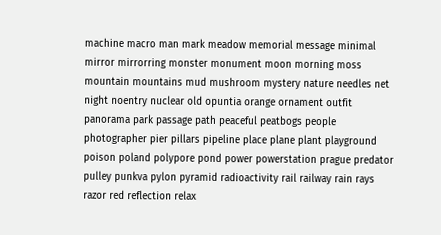machine macro man mark meadow memorial message minimal mirror mirrorring monster monument moon morning moss mountain mountains mud mushroom mystery nature needles net night noentry nuclear old opuntia orange ornament outfit panorama park passage path peaceful peatbogs people photographer pier pillars pipeline place plane plant playground poison poland polypore pond power powerstation prague predator pulley punkva pylon pyramid radioactivity rail railway rain rays razor red reflection relax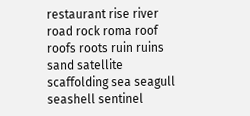restaurant rise river road rock roma roof roofs roots ruin ruins sand satellite scaffolding sea seagull seashell sentinel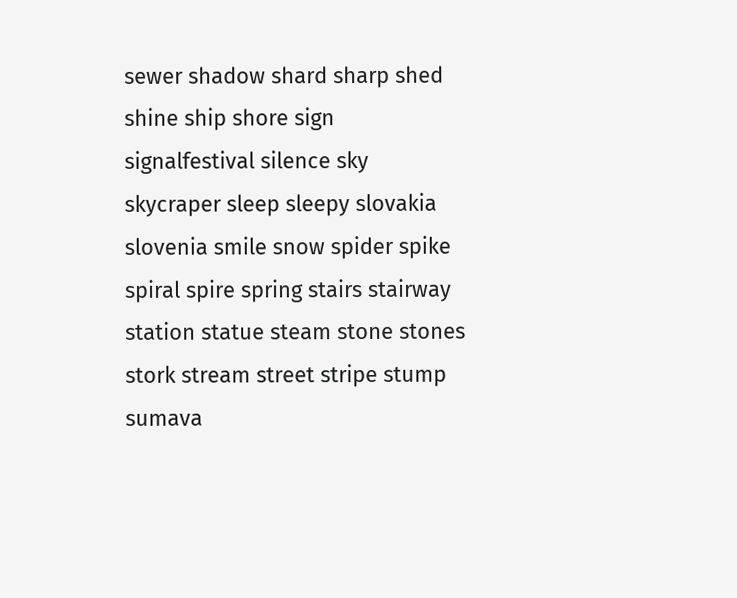sewer shadow shard sharp shed shine ship shore sign signalfestival silence sky skycraper sleep sleepy slovakia slovenia smile snow spider spike spiral spire spring stairs stairway station statue steam stone stones stork stream street stripe stump sumava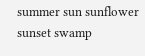summer sun sunflower sunset swamp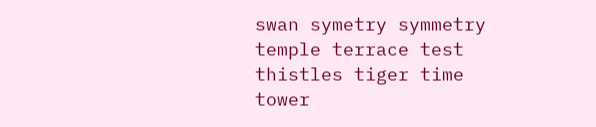swan symetry symmetry temple terrace test thistles tiger time tower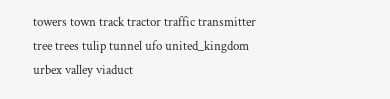towers town track tractor traffic transmitter tree trees tulip tunnel ufo united_kingdom urbex valley viaduct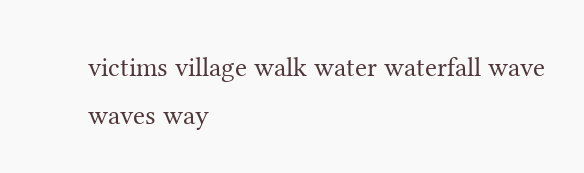victims village walk water waterfall wave waves way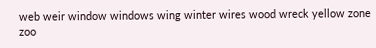web weir window windows wing winter wires wood wreck yellow zone zoo